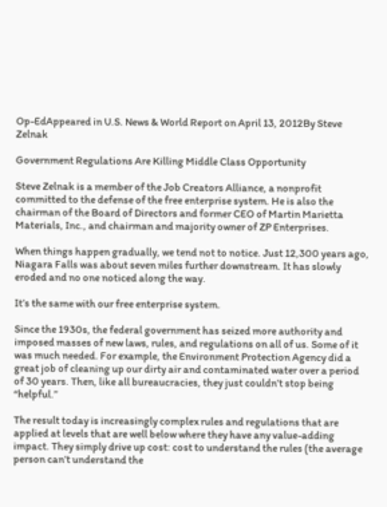Op-EdAppeared in U.S. News & World Report on April 13, 2012By Steve Zelnak

Government Regulations Are Killing Middle Class Opportunity

Steve Zelnak is a member of the Job Creators Alliance, a nonprofit committed to the defense of the free enterprise system. He is also the chairman of the Board of Directors and former CEO of Martin Marietta Materials, Inc., and chairman and majority owner of ZP Enterprises.

When things happen gradually, we tend not to notice. Just 12,300 years ago, Niagara Falls was about seven miles further downstream. It has slowly eroded and no one noticed along the way.

It’s the same with our free enterprise system.

Since the 1930s, the federal government has seized more authority and imposed masses of new laws, rules, and regulations on all of us. Some of it was much needed. For example, the Environment Protection Agency did a great job of cleaning up our dirty air and contaminated water over a period of 30 years. Then, like all bureaucracies, they just couldn’t stop being “helpful.”

The result today is increasingly complex rules and regulations that are applied at levels that are well below where they have any value-adding impact. They simply drive up cost: cost to understand the rules (the average person can’t understand the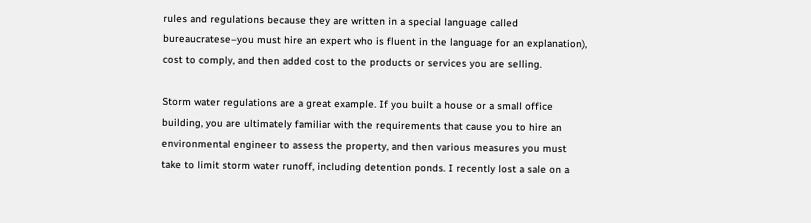rules and regulations because they are written in a special language called bureaucratese–you must hire an expert who is fluent in the language for an explanation), cost to comply, and then added cost to the products or services you are selling.

Storm water regulations are a great example. If you built a house or a small office building, you are ultimately familiar with the requirements that cause you to hire an environmental engineer to assess the property, and then various measures you must take to limit storm water runoff, including detention ponds. I recently lost a sale on a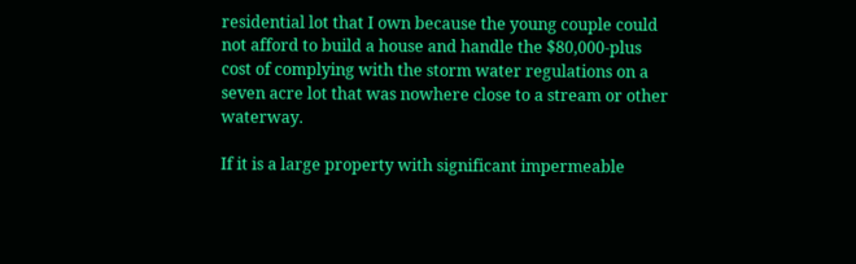residential lot that I own because the young couple could not afford to build a house and handle the $80,000-plus cost of complying with the storm water regulations on a seven acre lot that was nowhere close to a stream or other waterway.

If it is a large property with significant impermeable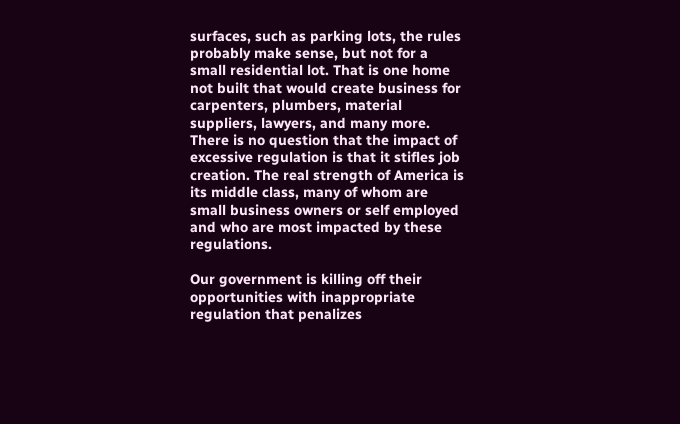surfaces, such as parking lots, the rules probably make sense, but not for a small residential lot. That is one home not built that would create business for carpenters, plumbers, material suppliers, lawyers, and many more. There is no question that the impact of excessive regulation is that it stifles job creation. The real strength of America is its middle class, many of whom are small business owners or self employed and who are most impacted by these regulations.

Our government is killing off their opportunities with inappropriate regulation that penalizes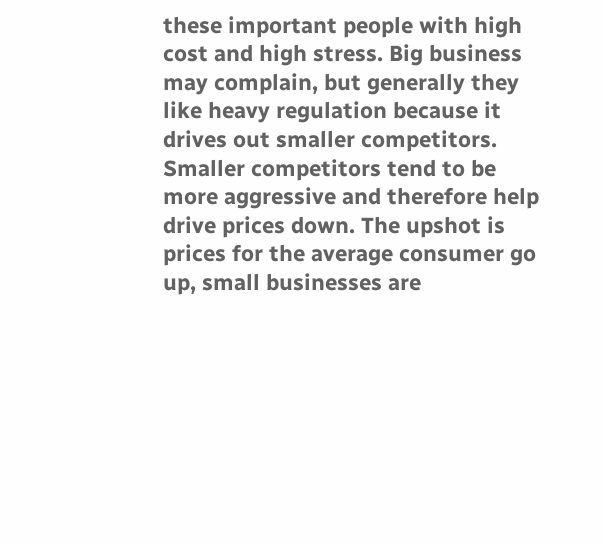these important people with high cost and high stress. Big business may complain, but generally they like heavy regulation because it drives out smaller competitors. Smaller competitors tend to be more aggressive and therefore help drive prices down. The upshot is prices for the average consumer go up, small businesses are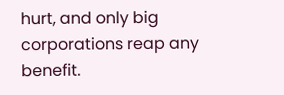hurt, and only big corporations reap any benefit.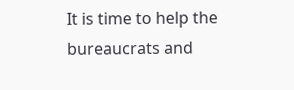It is time to help the bureaucrats and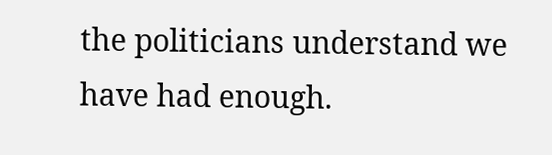the politicians understand we have had enough.